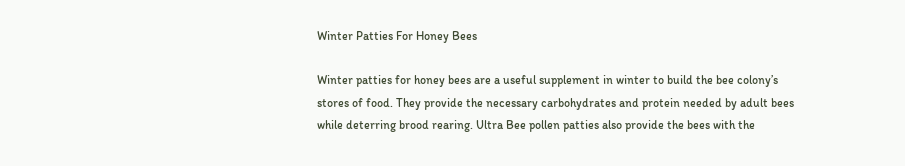Winter Patties For Honey Bees

Winter patties for honey bees are a useful supplement in winter to build the bee colony’s stores of food. They provide the necessary carbohydrates and protein needed by adult bees while deterring brood rearing. Ultra Bee pollen patties also provide the bees with the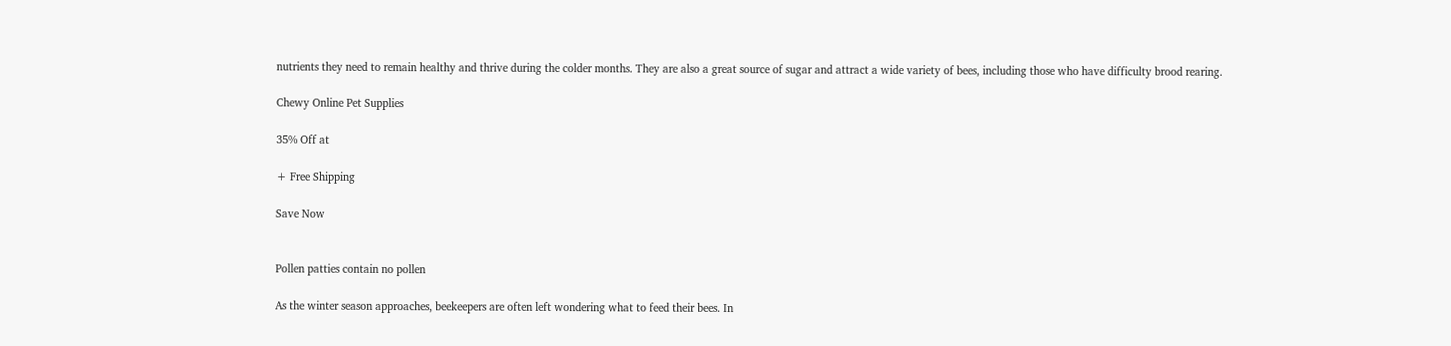nutrients they need to remain healthy and thrive during the colder months. They are also a great source of sugar and attract a wide variety of bees, including those who have difficulty brood rearing.

Chewy Online Pet Supplies

35% Off at

+ Free Shipping

Save Now


Pollen patties contain no pollen

As the winter season approaches, beekeepers are often left wondering what to feed their bees. In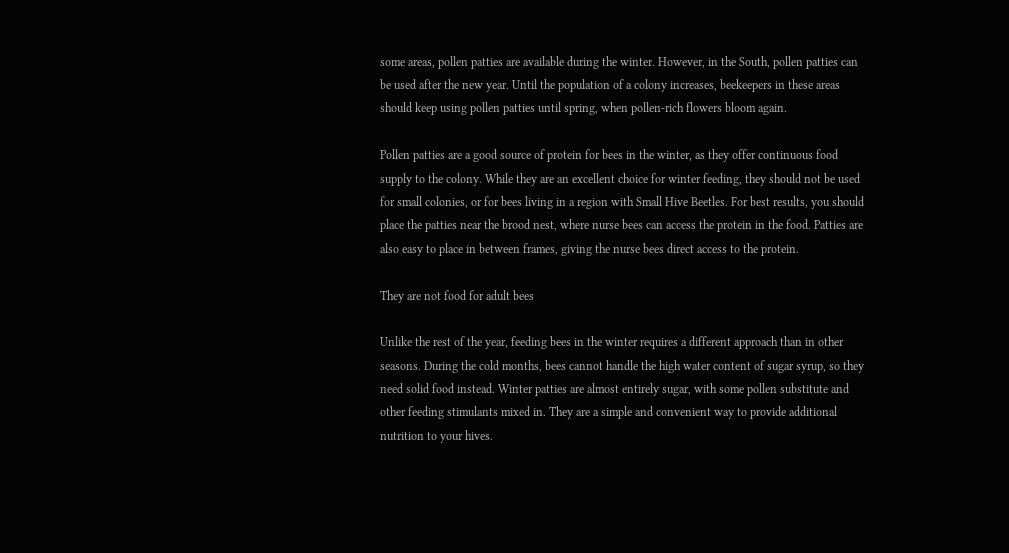some areas, pollen patties are available during the winter. However, in the South, pollen patties can be used after the new year. Until the population of a colony increases, beekeepers in these areas should keep using pollen patties until spring, when pollen-rich flowers bloom again.

Pollen patties are a good source of protein for bees in the winter, as they offer continuous food supply to the colony. While they are an excellent choice for winter feeding, they should not be used for small colonies, or for bees living in a region with Small Hive Beetles. For best results, you should place the patties near the brood nest, where nurse bees can access the protein in the food. Patties are also easy to place in between frames, giving the nurse bees direct access to the protein.

They are not food for adult bees

Unlike the rest of the year, feeding bees in the winter requires a different approach than in other seasons. During the cold months, bees cannot handle the high water content of sugar syrup, so they need solid food instead. Winter patties are almost entirely sugar, with some pollen substitute and other feeding stimulants mixed in. They are a simple and convenient way to provide additional nutrition to your hives.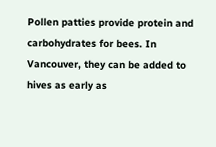Pollen patties provide protein and carbohydrates for bees. In Vancouver, they can be added to hives as early as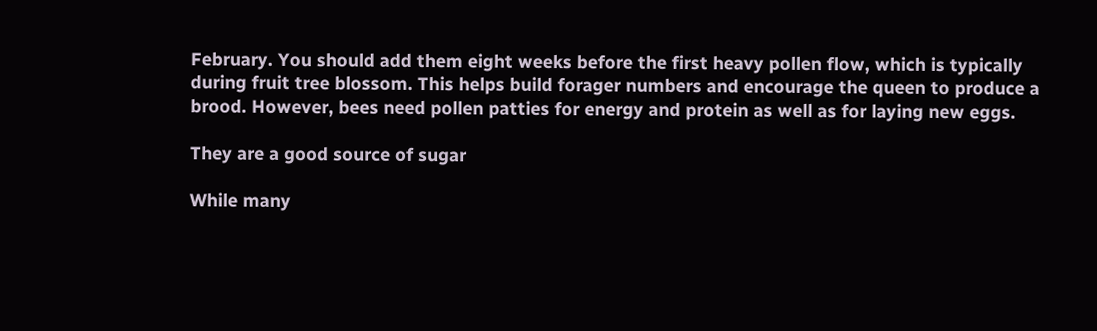February. You should add them eight weeks before the first heavy pollen flow, which is typically during fruit tree blossom. This helps build forager numbers and encourage the queen to produce a brood. However, bees need pollen patties for energy and protein as well as for laying new eggs.

They are a good source of sugar

While many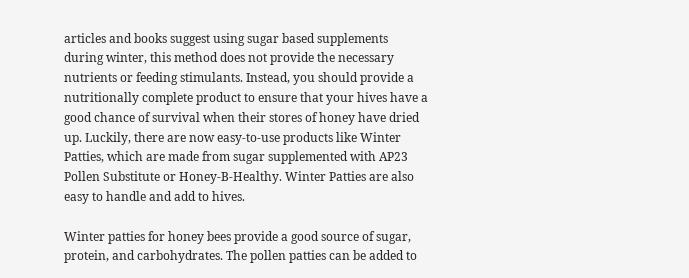articles and books suggest using sugar based supplements during winter, this method does not provide the necessary nutrients or feeding stimulants. Instead, you should provide a nutritionally complete product to ensure that your hives have a good chance of survival when their stores of honey have dried up. Luckily, there are now easy-to-use products like Winter Patties, which are made from sugar supplemented with AP23 Pollen Substitute or Honey-B-Healthy. Winter Patties are also easy to handle and add to hives.

Winter patties for honey bees provide a good source of sugar, protein, and carbohydrates. The pollen patties can be added to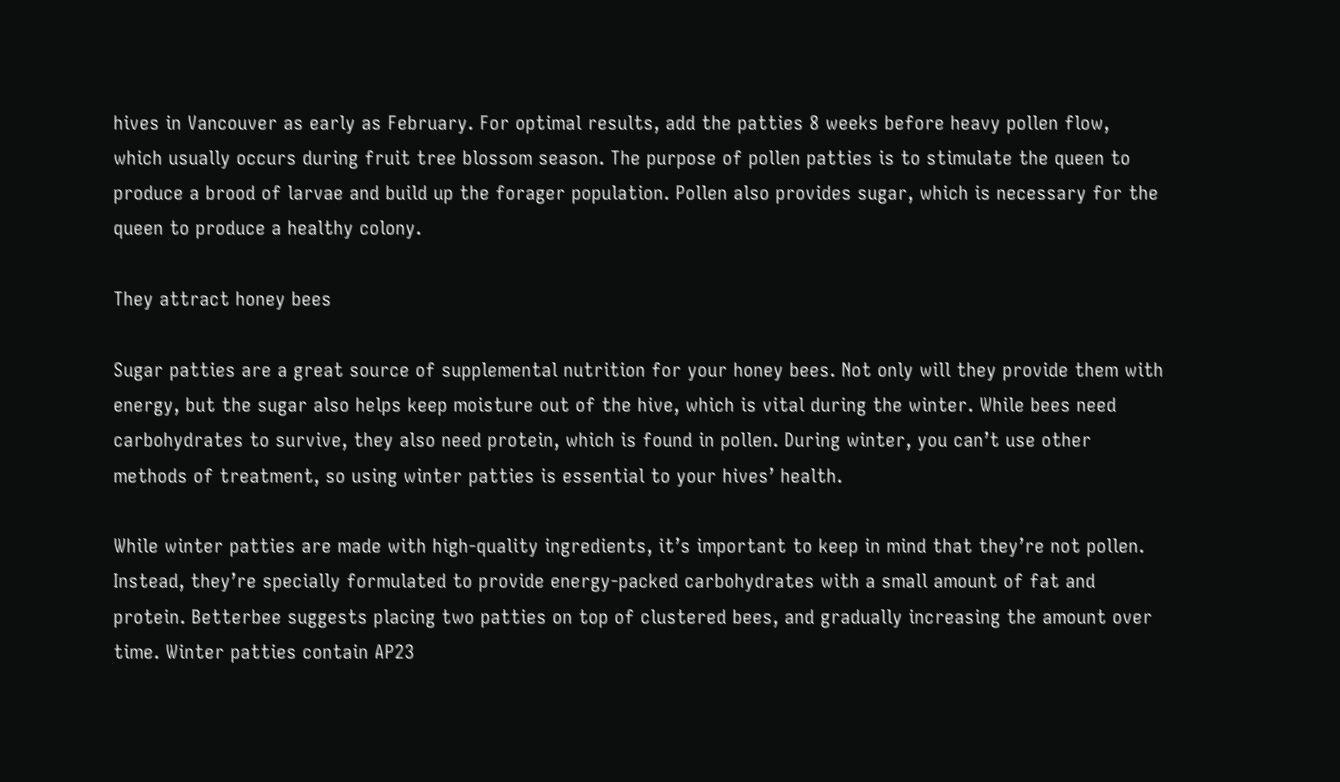hives in Vancouver as early as February. For optimal results, add the patties 8 weeks before heavy pollen flow, which usually occurs during fruit tree blossom season. The purpose of pollen patties is to stimulate the queen to produce a brood of larvae and build up the forager population. Pollen also provides sugar, which is necessary for the queen to produce a healthy colony.

They attract honey bees

Sugar patties are a great source of supplemental nutrition for your honey bees. Not only will they provide them with energy, but the sugar also helps keep moisture out of the hive, which is vital during the winter. While bees need carbohydrates to survive, they also need protein, which is found in pollen. During winter, you can’t use other methods of treatment, so using winter patties is essential to your hives’ health.

While winter patties are made with high-quality ingredients, it’s important to keep in mind that they’re not pollen. Instead, they’re specially formulated to provide energy-packed carbohydrates with a small amount of fat and protein. Betterbee suggests placing two patties on top of clustered bees, and gradually increasing the amount over time. Winter patties contain AP23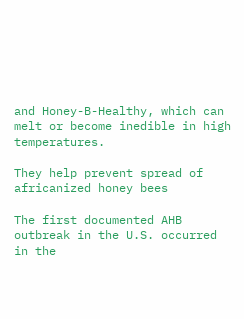and Honey-B-Healthy, which can melt or become inedible in high temperatures.

They help prevent spread of africanized honey bees

The first documented AHB outbreak in the U.S. occurred in the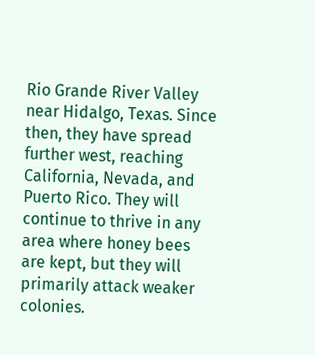Rio Grande River Valley near Hidalgo, Texas. Since then, they have spread further west, reaching California, Nevada, and Puerto Rico. They will continue to thrive in any area where honey bees are kept, but they will primarily attack weaker colonies.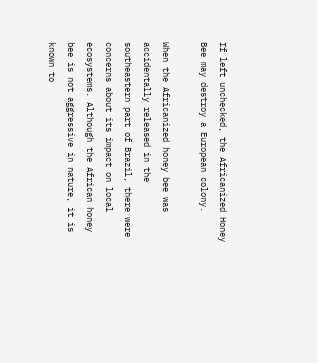If left unchecked, the Africanized Honey Bee may destroy a European colony.

When the Africanized honey bee was accidentally released in the southeastern part of Brazil, there were concerns about its impact on local ecosystems. Although the African honey bee is not aggressive in nature, it is known to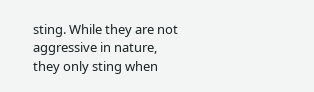sting. While they are not aggressive in nature, they only sting when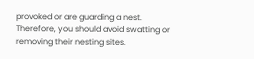provoked or are guarding a nest. Therefore, you should avoid swatting or removing their nesting sites.